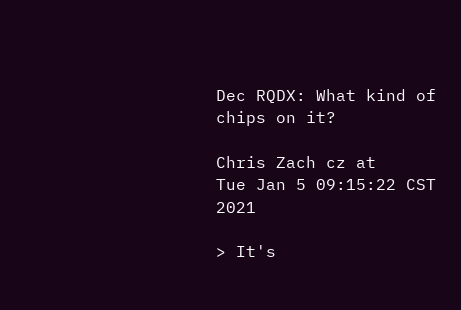Dec RQDX: What kind of chips on it?

Chris Zach cz at
Tue Jan 5 09:15:22 CST 2021

> It's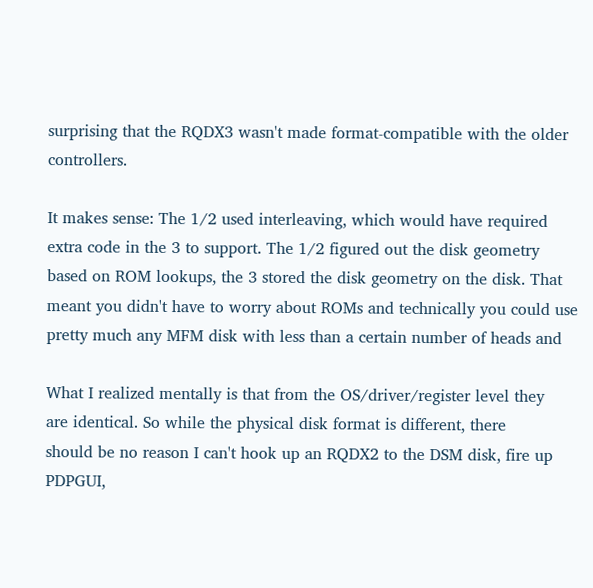surprising that the RQDX3 wasn't made format-compatible with the older controllers.

It makes sense: The 1/2 used interleaving, which would have required
extra code in the 3 to support. The 1/2 figured out the disk geometry
based on ROM lookups, the 3 stored the disk geometry on the disk. That
meant you didn't have to worry about ROMs and technically you could use
pretty much any MFM disk with less than a certain number of heads and

What I realized mentally is that from the OS/driver/register level they
are identical. So while the physical disk format is different, there
should be no reason I can't hook up an RQDX2 to the DSM disk, fire up
PDPGUI,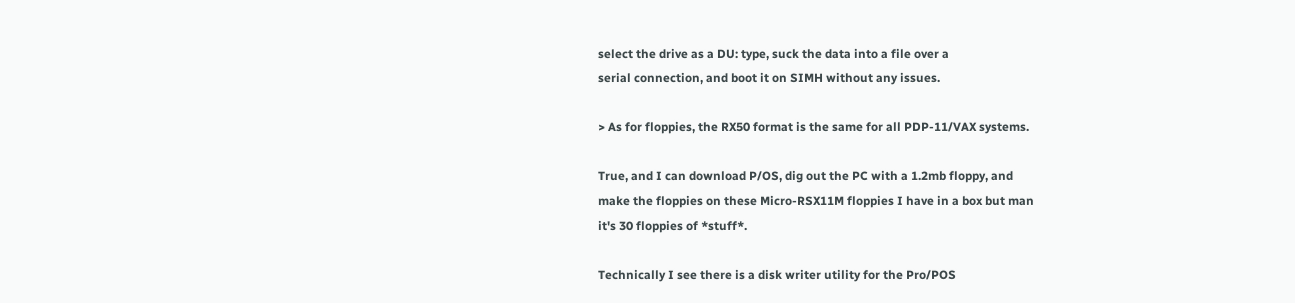select the drive as a DU: type, suck the data into a file over a
serial connection, and boot it on SIMH without any issues.

> As for floppies, the RX50 format is the same for all PDP-11/VAX systems.

True, and I can download P/OS, dig out the PC with a 1.2mb floppy, and
make the floppies on these Micro-RSX11M floppies I have in a box but man
it's 30 floppies of *stuff*.

Technically I see there is a disk writer utility for the Pro/POS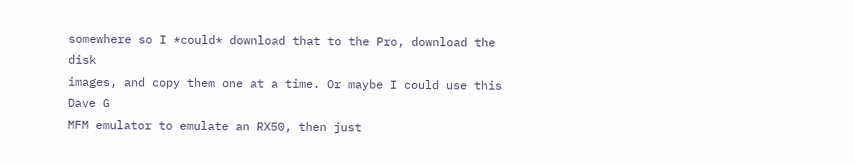somewhere so I *could* download that to the Pro, download the disk
images, and copy them one at a time. Or maybe I could use this Dave G
MFM emulator to emulate an RX50, then just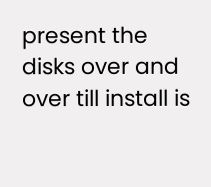present the disks over and
over till install is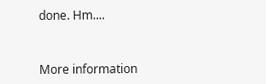done. Hm....


More information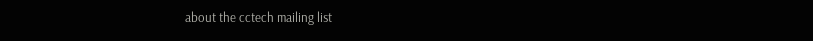about the cctech mailing list